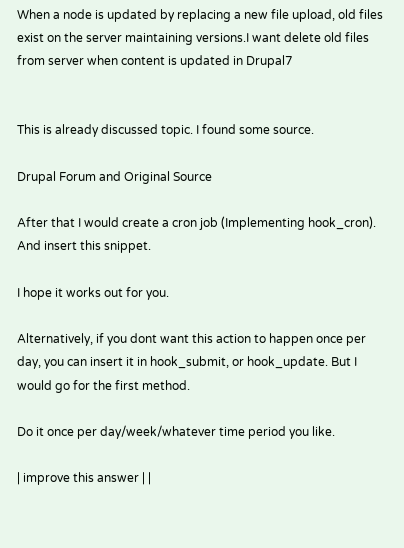When a node is updated by replacing a new file upload, old files exist on the server maintaining versions.I want delete old files from server when content is updated in Drupal7


This is already discussed topic. I found some source.

Drupal Forum and Original Source

After that I would create a cron job (Implementing hook_cron). And insert this snippet.

I hope it works out for you.

Alternatively, if you dont want this action to happen once per day, you can insert it in hook_submit, or hook_update. But I would go for the first method.

Do it once per day/week/whatever time period you like.

| improve this answer | |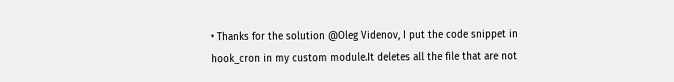• Thanks for the solution @Oleg Videnov, I put the code snippet in hook_cron in my custom module.It deletes all the file that are not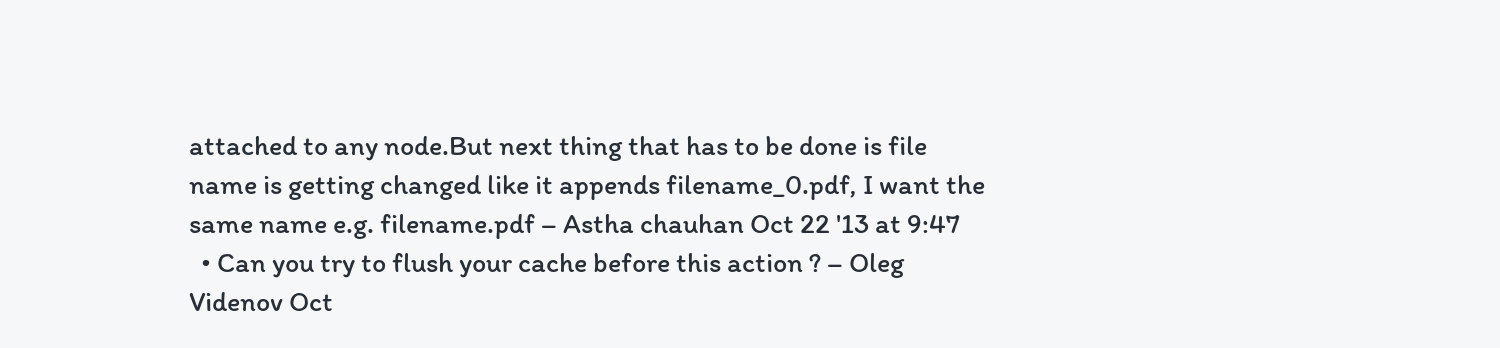attached to any node.But next thing that has to be done is file name is getting changed like it appends filename_0.pdf, I want the same name e.g. filename.pdf – Astha chauhan Oct 22 '13 at 9:47
  • Can you try to flush your cache before this action ? – Oleg Videnov Oct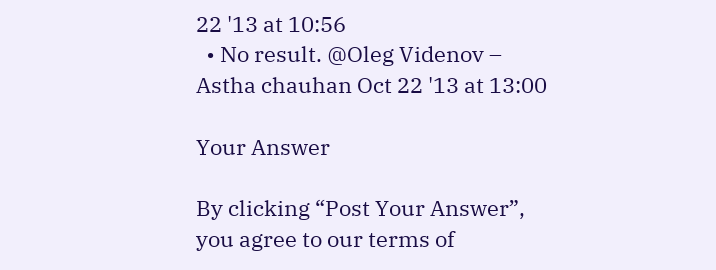22 '13 at 10:56
  • No result. @Oleg Videnov – Astha chauhan Oct 22 '13 at 13:00

Your Answer

By clicking “Post Your Answer”, you agree to our terms of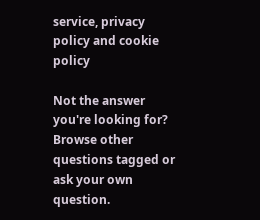service, privacy policy and cookie policy

Not the answer you're looking for? Browse other questions tagged or ask your own question.